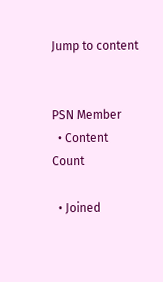Jump to content


PSN Member
  • Content Count

  • Joined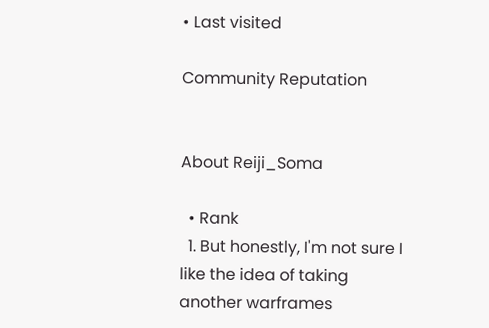• Last visited

Community Reputation


About Reiji_Soma

  • Rank
  1. But honestly, I'm not sure I like the idea of taking another warframes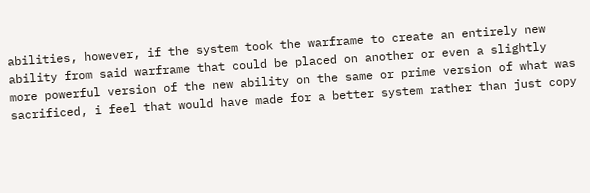abilities, however, if the system took the warframe to create an entirely new ability from said warframe that could be placed on another or even a slightly more powerful version of the new ability on the same or prime version of what was sacrificed, i feel that would have made for a better system rather than just copy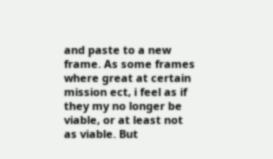and paste to a new frame. As some frames where great at certain mission ect, i feel as if they my no longer be viable, or at least not as viable. But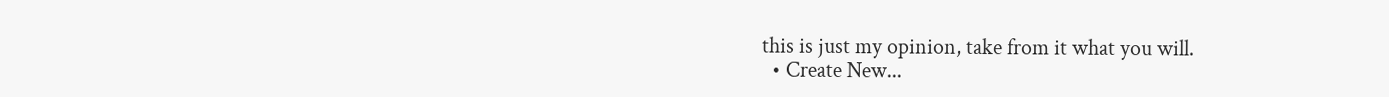this is just my opinion, take from it what you will.
  • Create New...